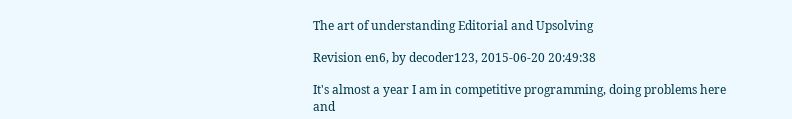The art of understanding Editorial and Upsolving

Revision en6, by decoder123, 2015-06-20 20:49:38

It's almost a year I am in competitive programming, doing problems here and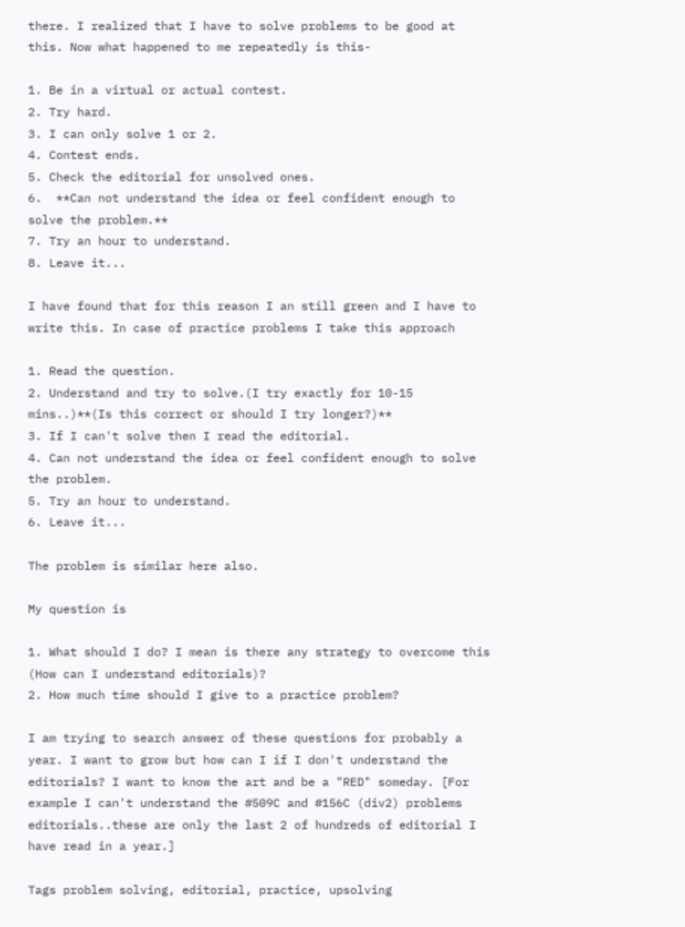there. I realized that I have to solve problems to be good at this. Now what happened to me repeatedly is this-

1. Be in a virtual or actual contest.
2. Try hard.
3. I can only solve 1 or 2.
4. Contest ends.
5. Check the editorial for unsolved ones.
6.  **Can not understand the idea or feel confident enough to solve the problem.**
7. Try an hour to understand.
8. Leave it...

I have found that for this reason I an still green and I have to write this. In case of practice problems I take this approach

1. Read the question.
2. Understand and try to solve.(I try exactly for 10-15 mins..)**(Is this correct or should I try longer?)**
3. If I can't solve then I read the editorial.
4. Can not understand the idea or feel confident enough to solve the problem.
5. Try an hour to understand.
6. Leave it...

The problem is similar here also.

My question is

1. What should I do? I mean is there any strategy to overcome this (How can I understand editorials)?
2. How much time should I give to a practice problem?

I am trying to search answer of these questions for probably a year. I want to grow but how can I if I don't understand the editorials? I want to know the art and be a "RED" someday. [For example I can't understand the #509C and #156C (div2) problems editorials..these are only the last 2 of hundreds of editorial I have read in a year.]

Tags problem solving, editorial, practice, upsolving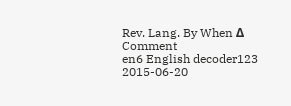Rev. Lang. By When Δ Comment
en6 English decoder123 2015-06-20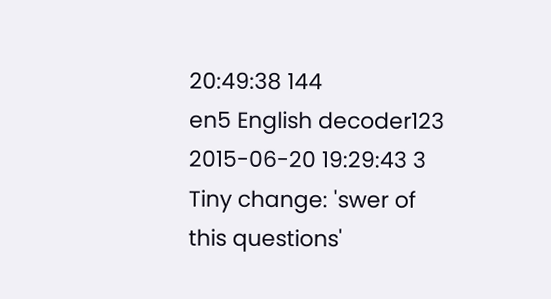20:49:38 144
en5 English decoder123 2015-06-20 19:29:43 3 Tiny change: 'swer of this questions'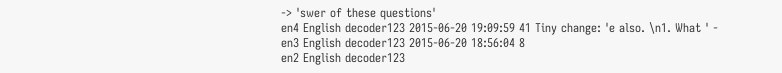-> 'swer of these questions'
en4 English decoder123 2015-06-20 19:09:59 41 Tiny change: 'e also. \n1. What ' -
en3 English decoder123 2015-06-20 18:56:04 8
en2 English decoder123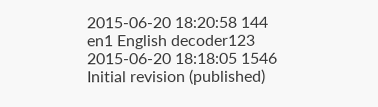2015-06-20 18:20:58 144
en1 English decoder123 2015-06-20 18:18:05 1546 Initial revision (published)